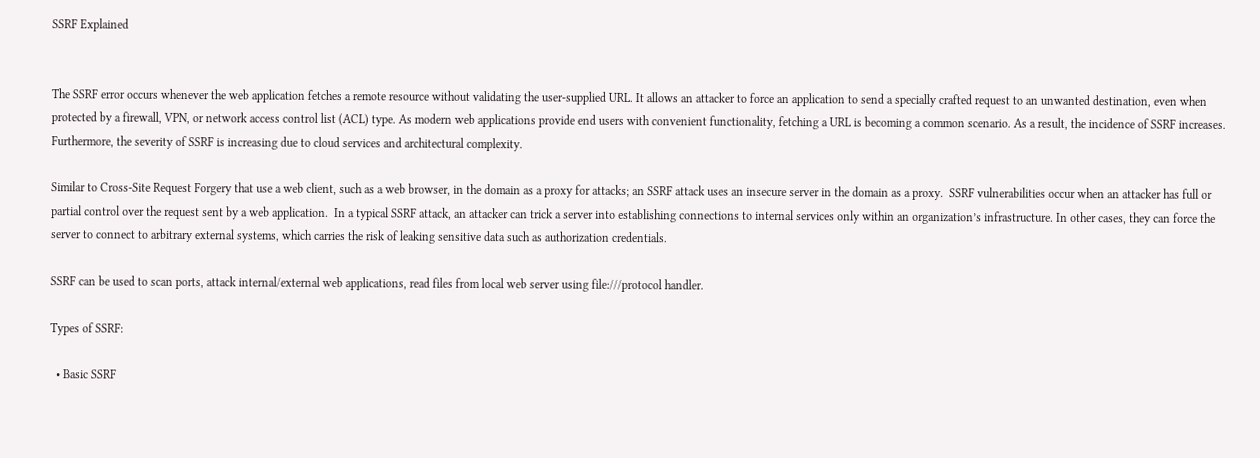SSRF Explained


The SSRF error occurs whenever the web application fetches a remote resource without validating the user-supplied URL. It allows an attacker to force an application to send a specially crafted request to an unwanted destination, even when protected by a firewall, VPN, or network access control list (ACL) type. As modern web applications provide end users with convenient functionality, fetching a URL is becoming a common scenario. As a result, the incidence of SSRF increases. Furthermore, the severity of SSRF is increasing due to cloud services and architectural complexity.

Similar to Cross-Site Request Forgery that use a web client, such as a web browser, in the domain as a proxy for attacks; an SSRF attack uses an insecure server in the domain as a proxy.  SSRF vulnerabilities occur when an attacker has full or partial control over the request sent by a web application.  In a typical SSRF attack, an attacker can trick a server into establishing connections to internal services only within an organization’s infrastructure. In other cases, they can force the server to connect to arbitrary external systems, which carries the risk of leaking sensitive data such as authorization credentials.

SSRF can be used to scan ports, attack internal/external web applications, read files from local web server using file:///protocol handler.

Types of SSRF:

  • Basic SSRF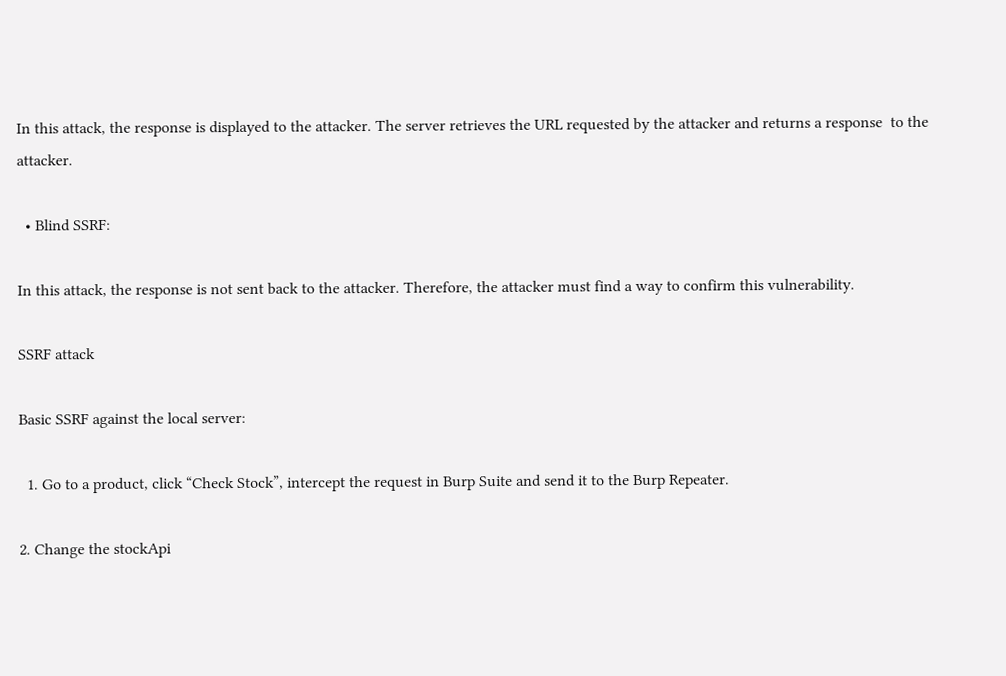In this attack, the response is displayed to the attacker. The server retrieves the URL requested by the attacker and returns a response  to the attacker.

  • Blind SSRF:

In this attack, the response is not sent back to the attacker. Therefore, the attacker must find a way to confirm this vulnerability.

SSRF attack

Basic SSRF against the local server:

  1. Go to a product, click “Check Stock”, intercept the request in Burp Suite and send it to the Burp Repeater.

2. Change the stockApi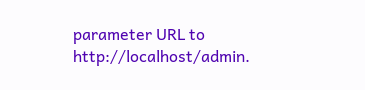parameter URL to http://localhost/admin.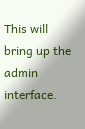This will bring up the admin interface.